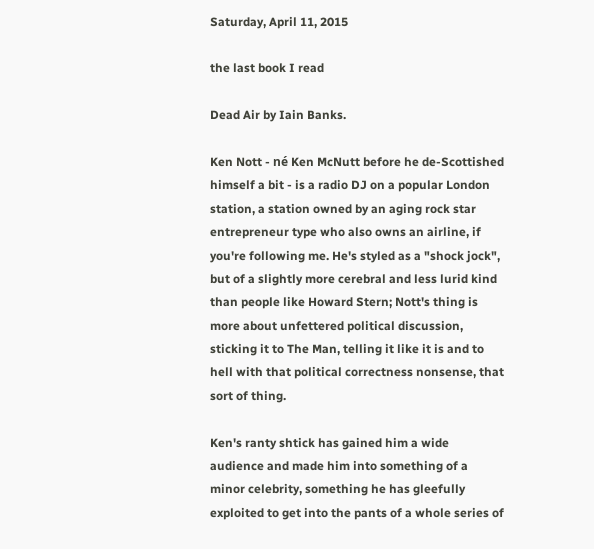Saturday, April 11, 2015

the last book I read

Dead Air by Iain Banks.

Ken Nott - né Ken McNutt before he de-Scottished himself a bit - is a radio DJ on a popular London station, a station owned by an aging rock star entrepreneur type who also owns an airline, if you're following me. He's styled as a "shock jock", but of a slightly more cerebral and less lurid kind than people like Howard Stern; Nott's thing is more about unfettered political discussion, sticking it to The Man, telling it like it is and to hell with that political correctness nonsense, that sort of thing.

Ken's ranty shtick has gained him a wide audience and made him into something of a minor celebrity, something he has gleefully exploited to get into the pants of a whole series of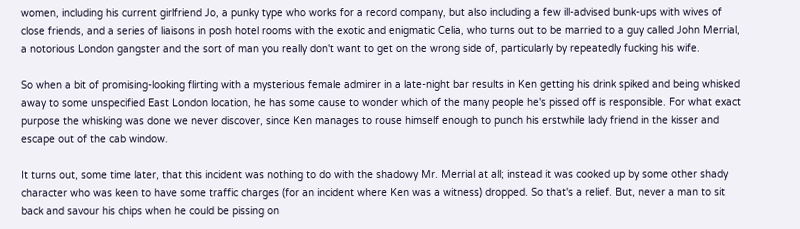women, including his current girlfriend Jo, a punky type who works for a record company, but also including a few ill-advised bunk-ups with wives of close friends, and a series of liaisons in posh hotel rooms with the exotic and enigmatic Celia, who turns out to be married to a guy called John Merrial, a notorious London gangster and the sort of man you really don't want to get on the wrong side of, particularly by repeatedly fucking his wife.

So when a bit of promising-looking flirting with a mysterious female admirer in a late-night bar results in Ken getting his drink spiked and being whisked away to some unspecified East London location, he has some cause to wonder which of the many people he's pissed off is responsible. For what exact purpose the whisking was done we never discover, since Ken manages to rouse himself enough to punch his erstwhile lady friend in the kisser and escape out of the cab window.

It turns out, some time later, that this incident was nothing to do with the shadowy Mr. Merrial at all; instead it was cooked up by some other shady character who was keen to have some traffic charges (for an incident where Ken was a witness) dropped. So that's a relief. But, never a man to sit back and savour his chips when he could be pissing on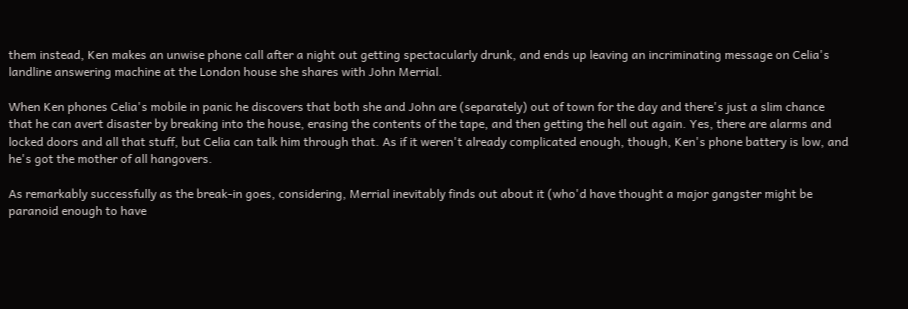them instead, Ken makes an unwise phone call after a night out getting spectacularly drunk, and ends up leaving an incriminating message on Celia's landline answering machine at the London house she shares with John Merrial.

When Ken phones Celia's mobile in panic he discovers that both she and John are (separately) out of town for the day and there's just a slim chance that he can avert disaster by breaking into the house, erasing the contents of the tape, and then getting the hell out again. Yes, there are alarms and locked doors and all that stuff, but Celia can talk him through that. As if it weren't already complicated enough, though, Ken's phone battery is low, and he's got the mother of all hangovers.

As remarkably successfully as the break-in goes, considering, Merrial inevitably finds out about it (who'd have thought a major gangster might be paranoid enough to have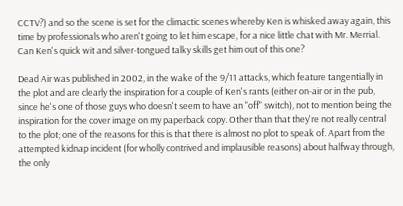CCTV?) and so the scene is set for the climactic scenes whereby Ken is whisked away again, this time by professionals who aren't going to let him escape, for a nice little chat with Mr. Merrial. Can Ken's quick wit and silver-tongued talky skills get him out of this one?

Dead Air was published in 2002, in the wake of the 9/11 attacks, which feature tangentially in the plot and are clearly the inspiration for a couple of Ken's rants (either on-air or in the pub, since he's one of those guys who doesn't seem to have an "off" switch), not to mention being the inspiration for the cover image on my paperback copy. Other than that they're not really central to the plot; one of the reasons for this is that there is almost no plot to speak of. Apart from the attempted kidnap incident (for wholly contrived and implausible reasons) about halfway through, the only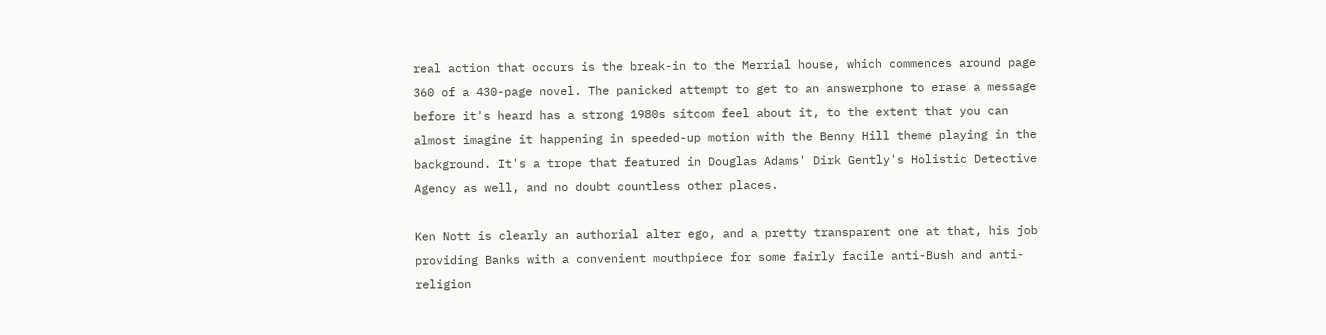real action that occurs is the break-in to the Merrial house, which commences around page 360 of a 430-page novel. The panicked attempt to get to an answerphone to erase a message before it's heard has a strong 1980s sitcom feel about it, to the extent that you can almost imagine it happening in speeded-up motion with the Benny Hill theme playing in the background. It's a trope that featured in Douglas Adams' Dirk Gently's Holistic Detective Agency as well, and no doubt countless other places.

Ken Nott is clearly an authorial alter ego, and a pretty transparent one at that, his job providing Banks with a convenient mouthpiece for some fairly facile anti-Bush and anti-religion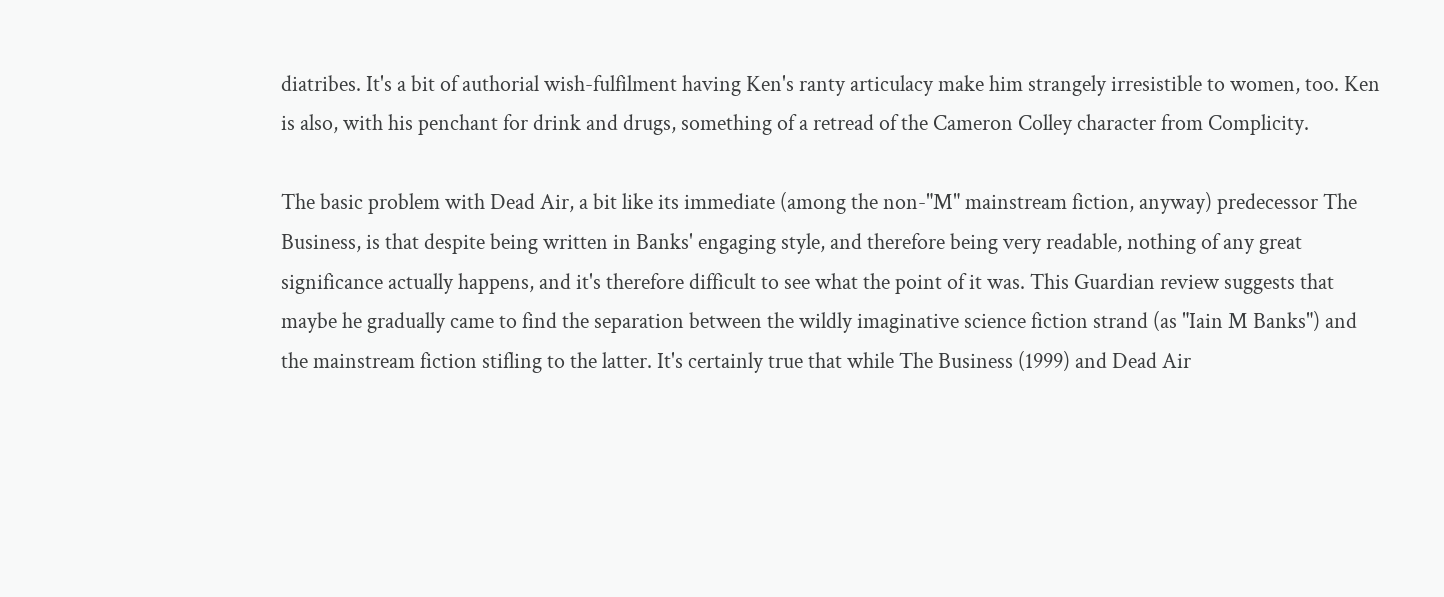diatribes. It's a bit of authorial wish-fulfilment having Ken's ranty articulacy make him strangely irresistible to women, too. Ken is also, with his penchant for drink and drugs, something of a retread of the Cameron Colley character from Complicity.

The basic problem with Dead Air, a bit like its immediate (among the non-"M" mainstream fiction, anyway) predecessor The Business, is that despite being written in Banks' engaging style, and therefore being very readable, nothing of any great significance actually happens, and it's therefore difficult to see what the point of it was. This Guardian review suggests that maybe he gradually came to find the separation between the wildly imaginative science fiction strand (as "Iain M Banks") and the mainstream fiction stifling to the latter. It's certainly true that while The Business (1999) and Dead Air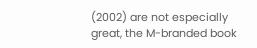(2002) are not especially great, the M-branded book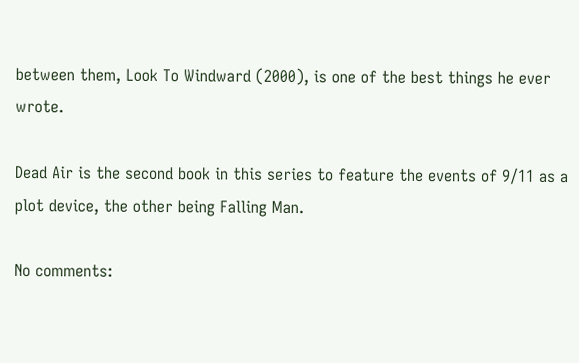between them, Look To Windward (2000), is one of the best things he ever wrote.

Dead Air is the second book in this series to feature the events of 9/11 as a plot device, the other being Falling Man.

No comments: